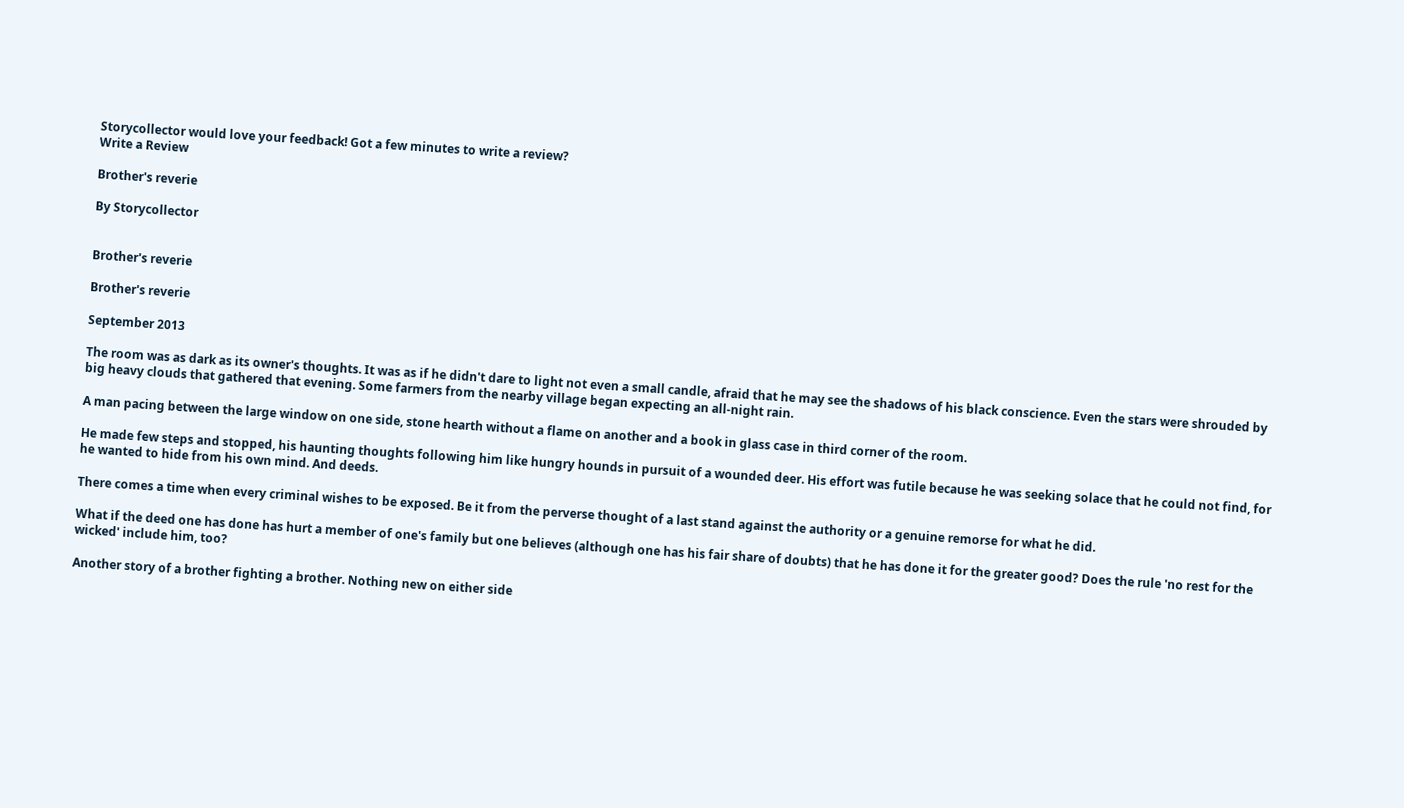Storycollector would love your feedback! Got a few minutes to write a review?
Write a Review

Brother's reverie

By Storycollector


Brother's reverie

Brother's reverie

September 2013

The room was as dark as its owner's thoughts. It was as if he didn't dare to light not even a small candle, afraid that he may see the shadows of his black conscience. Even the stars were shrouded by big heavy clouds that gathered that evening. Some farmers from the nearby village began expecting an all-night rain.

A man pacing between the large window on one side, stone hearth without a flame on another and a book in glass case in third corner of the room.

He made few steps and stopped, his haunting thoughts following him like hungry hounds in pursuit of a wounded deer. His effort was futile because he was seeking solace that he could not find, for he wanted to hide from his own mind. And deeds.

There comes a time when every criminal wishes to be exposed. Be it from the perverse thought of a last stand against the authority or a genuine remorse for what he did.

What if the deed one has done has hurt a member of one's family but one believes (although one has his fair share of doubts) that he has done it for the greater good? Does the rule 'no rest for the wicked' include him, too?

Another story of a brother fighting a brother. Nothing new on either side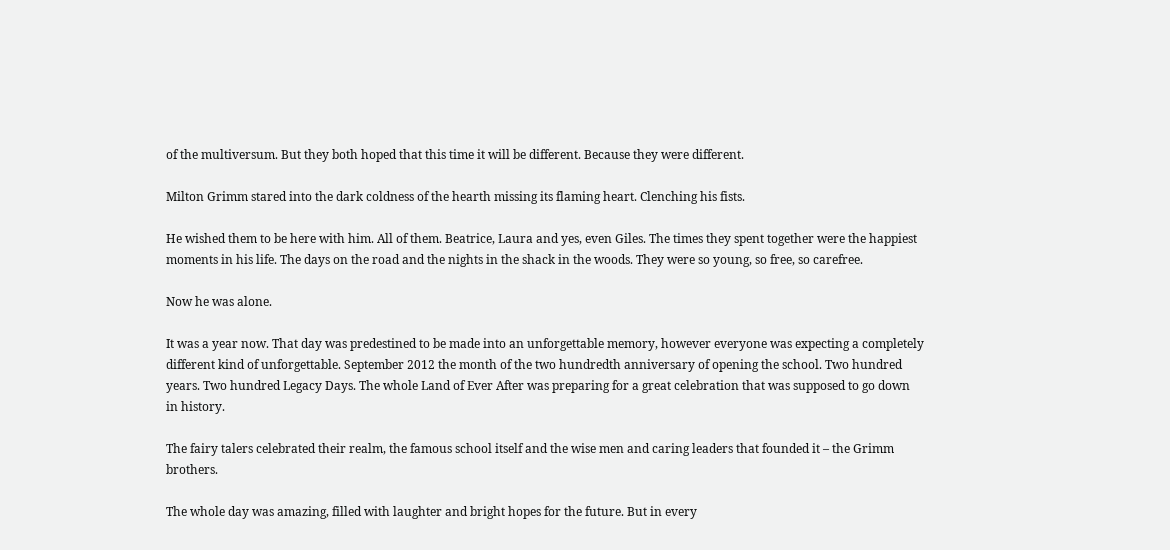of the multiversum. But they both hoped that this time it will be different. Because they were different.

Milton Grimm stared into the dark coldness of the hearth missing its flaming heart. Clenching his fists.

He wished them to be here with him. All of them. Beatrice, Laura and yes, even Giles. The times they spent together were the happiest moments in his life. The days on the road and the nights in the shack in the woods. They were so young, so free, so carefree.

Now he was alone.

It was a year now. That day was predestined to be made into an unforgettable memory, however everyone was expecting a completely different kind of unforgettable. September 2012 the month of the two hundredth anniversary of opening the school. Two hundred years. Two hundred Legacy Days. The whole Land of Ever After was preparing for a great celebration that was supposed to go down in history.

The fairy talers celebrated their realm, the famous school itself and the wise men and caring leaders that founded it – the Grimm brothers.

The whole day was amazing, filled with laughter and bright hopes for the future. But in every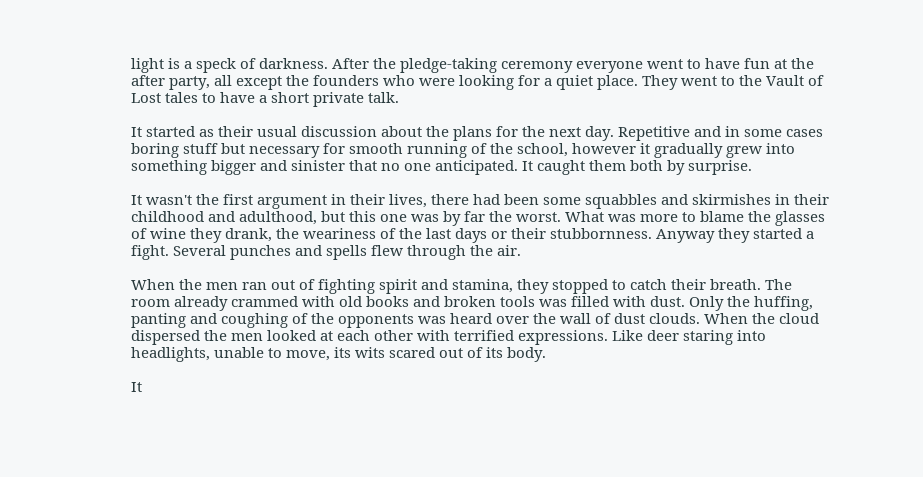light is a speck of darkness. After the pledge-taking ceremony everyone went to have fun at the after party, all except the founders who were looking for a quiet place. They went to the Vault of Lost tales to have a short private talk.

It started as their usual discussion about the plans for the next day. Repetitive and in some cases boring stuff but necessary for smooth running of the school, however it gradually grew into something bigger and sinister that no one anticipated. It caught them both by surprise.

It wasn't the first argument in their lives, there had been some squabbles and skirmishes in their childhood and adulthood, but this one was by far the worst. What was more to blame the glasses of wine they drank, the weariness of the last days or their stubbornness. Anyway they started a fight. Several punches and spells flew through the air.

When the men ran out of fighting spirit and stamina, they stopped to catch their breath. The room already crammed with old books and broken tools was filled with dust. Only the huffing, panting and coughing of the opponents was heard over the wall of dust clouds. When the cloud dispersed the men looked at each other with terrified expressions. Like deer staring into headlights, unable to move, its wits scared out of its body.

It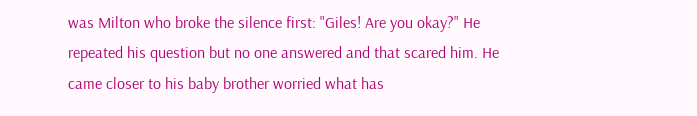was Milton who broke the silence first: "Giles! Are you okay?" He repeated his question but no one answered and that scared him. He came closer to his baby brother worried what has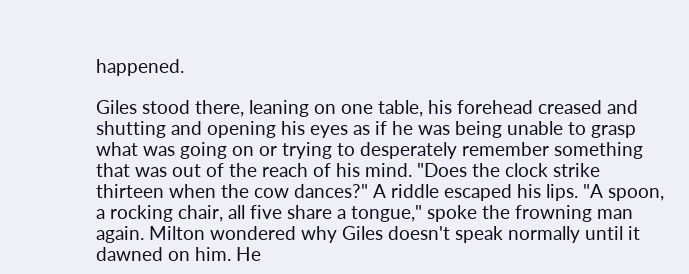happened.

Giles stood there, leaning on one table, his forehead creased and shutting and opening his eyes as if he was being unable to grasp what was going on or trying to desperately remember something that was out of the reach of his mind. "Does the clock strike thirteen when the cow dances?" A riddle escaped his lips. "A spoon, a rocking chair, all five share a tongue," spoke the frowning man again. Milton wondered why Giles doesn't speak normally until it dawned on him. He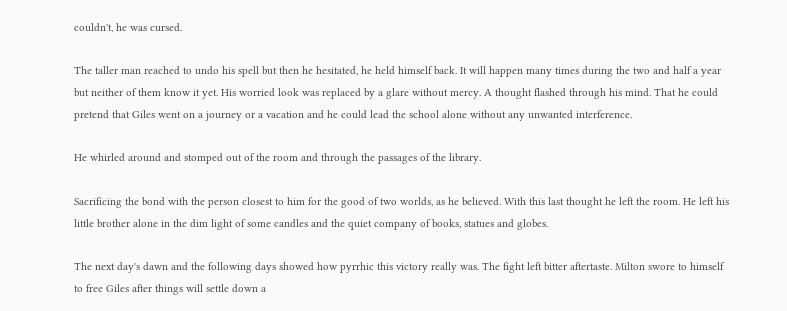couldn't, he was cursed.

The taller man reached to undo his spell but then he hesitated, he held himself back. It will happen many times during the two and half a year but neither of them know it yet. His worried look was replaced by a glare without mercy. A thought flashed through his mind. That he could pretend that Giles went on a journey or a vacation and he could lead the school alone without any unwanted interference.

He whirled around and stomped out of the room and through the passages of the library.

Sacrificing the bond with the person closest to him for the good of two worlds, as he believed. With this last thought he left the room. He left his little brother alone in the dim light of some candles and the quiet company of books, statues and globes.

The next day's dawn and the following days showed how pyrrhic this victory really was. The fight left bitter aftertaste. Milton swore to himself to free Giles after things will settle down a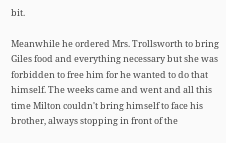bit.

Meanwhile he ordered Mrs. Trollsworth to bring Giles food and everything necessary but she was forbidden to free him for he wanted to do that himself. The weeks came and went and all this time Milton couldn't bring himself to face his brother, always stopping in front of the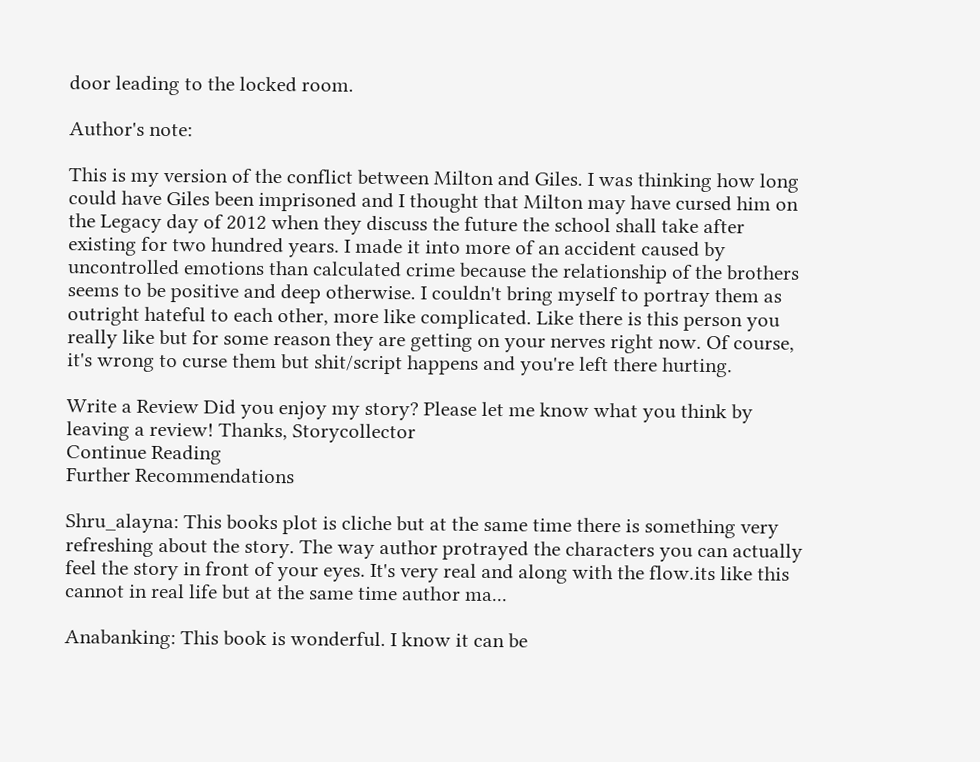door leading to the locked room.

Author's note:

This is my version of the conflict between Milton and Giles. I was thinking how long could have Giles been imprisoned and I thought that Milton may have cursed him on the Legacy day of 2012 when they discuss the future the school shall take after existing for two hundred years. I made it into more of an accident caused by uncontrolled emotions than calculated crime because the relationship of the brothers seems to be positive and deep otherwise. I couldn't bring myself to portray them as outright hateful to each other, more like complicated. Like there is this person you really like but for some reason they are getting on your nerves right now. Of course, it's wrong to curse them but shit/script happens and you're left there hurting.

Write a Review Did you enjoy my story? Please let me know what you think by leaving a review! Thanks, Storycollector
Continue Reading
Further Recommendations

Shru_alayna: This books plot is cliche but at the same time there is something very refreshing about the story. The way author protrayed the characters you can actually feel the story in front of your eyes. It's very real and along with the flow.its like this cannot in real life but at the same time author ma...

Anabanking: This book is wonderful. I know it can be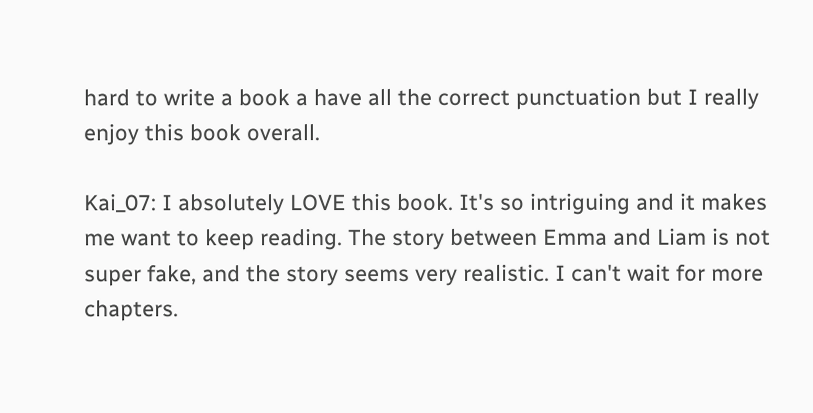hard to write a book a have all the correct punctuation but I really enjoy this book overall.

Kai_07: I absolutely LOVE this book. It's so intriguing and it makes me want to keep reading. The story between Emma and Liam is not super fake, and the story seems very realistic. I can't wait for more chapters.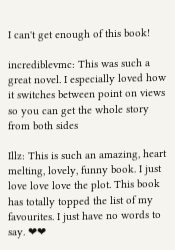I can't get enough of this book!

incrediblevmc: This was such a great novel. I especially loved how it switches between point on views so you can get the whole story from both sides

Illz: This is such an amazing, heart melting, lovely, funny book. I just love love love the plot. This book has totally topped the list of my favourites. I just have no words to say. ❤❤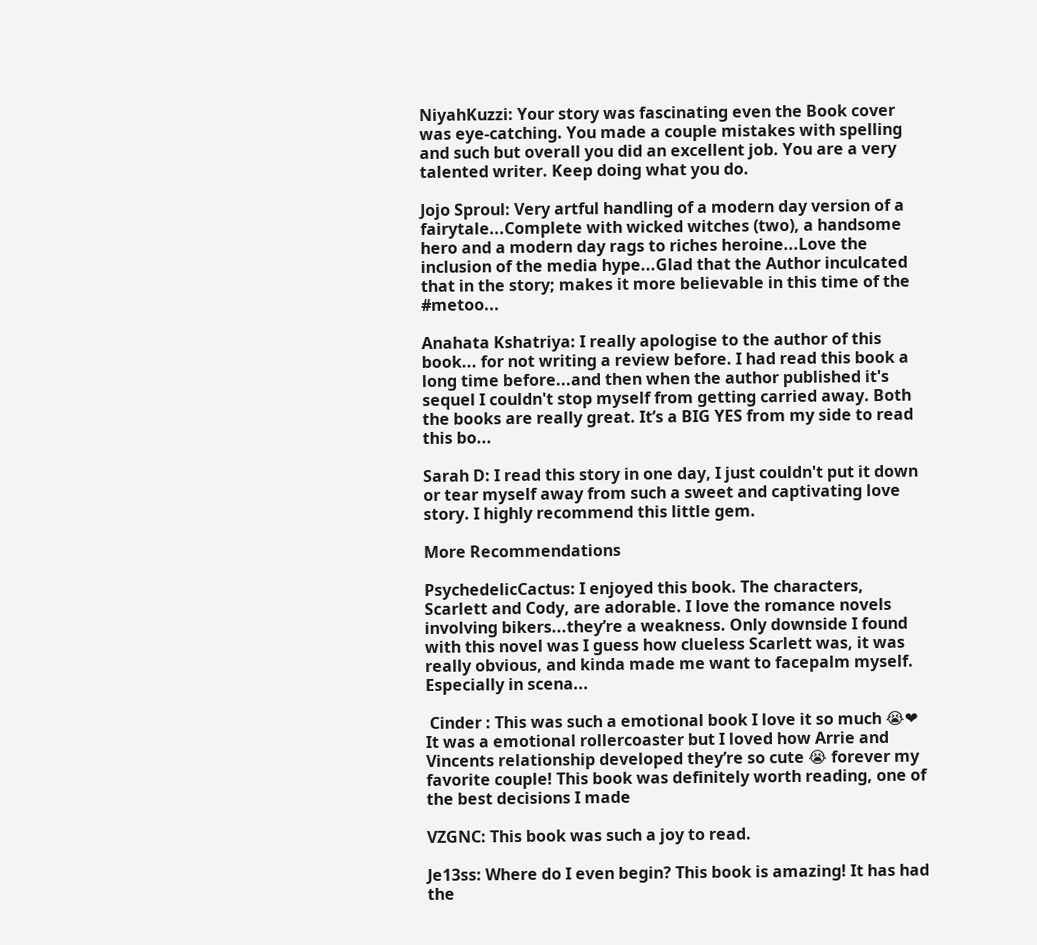NiyahKuzzi: Your story was fascinating even the Book cover was eye-catching. You made a couple mistakes with spelling and such but overall you did an excellent job. You are a very talented writer. Keep doing what you do.

Jojo Sproul: Very artful handling of a modern day version of a fairytale...Complete with wicked witches (two), a handsome hero and a modern day rags to riches heroine...Love the inclusion of the media hype...Glad that the Author inculcated that in the story; makes it more believable in this time of the #metoo...

Anahata Kshatriya: I really apologise to the author of this book... for not writing a review before. I had read this book a long time before...and then when the author published it's sequel I couldn't stop myself from getting carried away. Both the books are really great. It’s a BIG YES from my side to read this bo...

Sarah D: I read this story in one day, I just couldn't put it down or tear myself away from such a sweet and captivating love story. I highly recommend this little gem.

More Recommendations

PsychedelicCactus: I enjoyed this book. The characters, Scarlett and Cody, are adorable. I love the romance novels involving bikers...they’re a weakness. Only downside I found with this novel was I guess how clueless Scarlett was, it was really obvious, and kinda made me want to facepalm myself. Especially in scena...

 Cinder : This was such a emotional book I love it so much 😭❤ It was a emotional rollercoaster but I loved how Arrie and Vincents relationship developed they’re so cute 😭 forever my favorite couple! This book was definitely worth reading, one of the best decisions I made

VZGNC: This book was such a joy to read.

Je13ss: Where do I even begin? This book is amazing! It has had the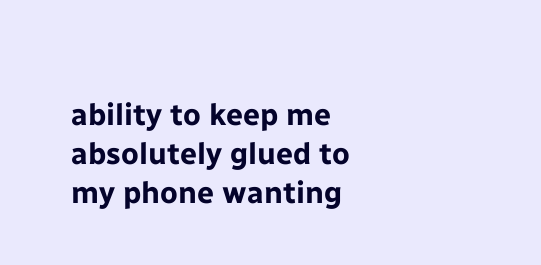ability to keep me absolutely glued to my phone wanting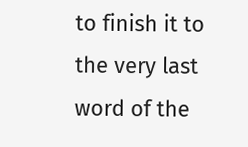to finish it to the very last word of the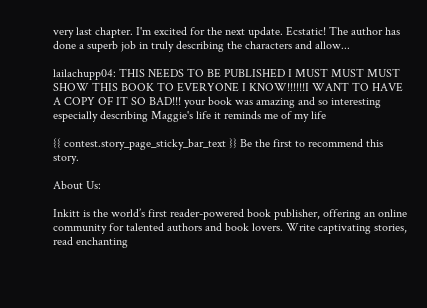very last chapter. I'm excited for the next update. Ecstatic! The author has done a superb job in truly describing the characters and allow...

lailachupp04: THIS NEEDS TO BE PUBLISHED I MUST MUST MUST SHOW THIS BOOK TO EVERYONE I KNOW!!!!!!I WANT TO HAVE A COPY OF IT SO BAD!!! your book was amazing and so interesting especially describing Maggie's life it reminds me of my life

{{ contest.story_page_sticky_bar_text }} Be the first to recommend this story.

About Us:

Inkitt is the world’s first reader-powered book publisher, offering an online community for talented authors and book lovers. Write captivating stories, read enchanting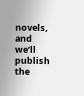novels, and we’ll publish the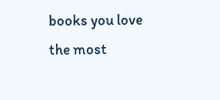books you love the most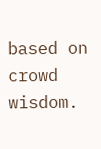based on crowd wisdom.